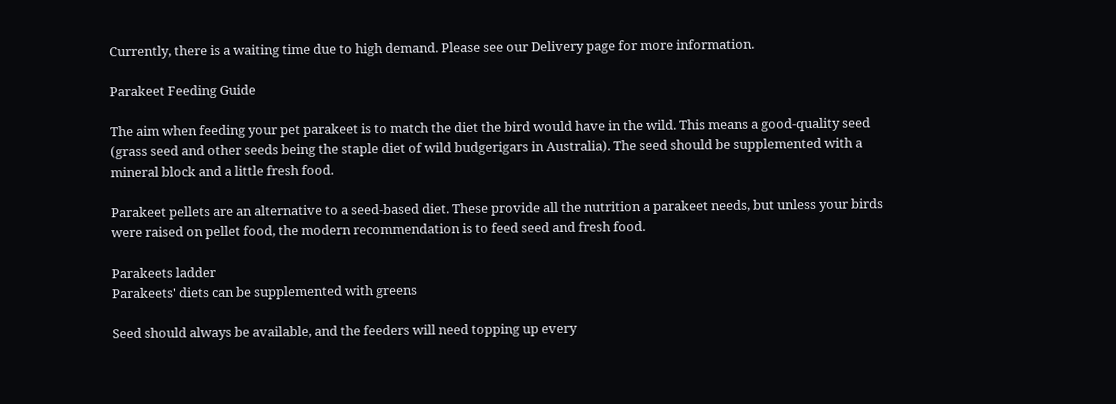Currently, there is a waiting time due to high demand. Please see our Delivery page for more information.

Parakeet Feeding Guide

The aim when feeding your pet parakeet is to match the diet the bird would have in the wild. This means a good-quality seed (grass seed and other seeds being the staple diet of wild budgerigars in Australia). The seed should be supplemented with a mineral block and a little fresh food.

Parakeet pellets are an alternative to a seed-based diet. These provide all the nutrition a parakeet needs, but unless your birds were raised on pellet food, the modern recommendation is to feed seed and fresh food.

Parakeets ladder
Parakeets' diets can be supplemented with greens

Seed should always be available, and the feeders will need topping up every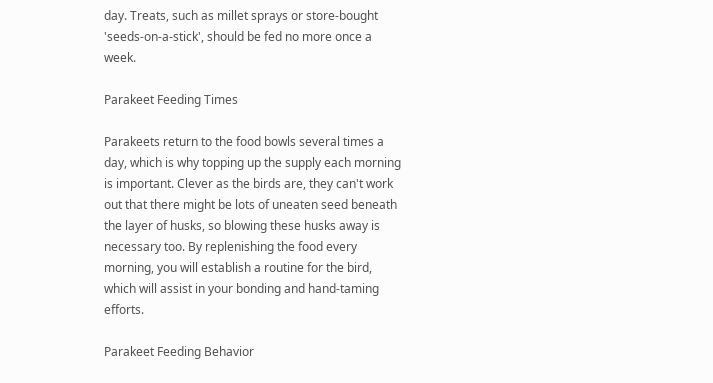day. Treats, such as millet sprays or store-bought 'seeds-on-a-stick', should be fed no more once a week.

Parakeet Feeding Times

Parakeets return to the food bowls several times a day, which is why topping up the supply each morning is important. Clever as the birds are, they can't work out that there might be lots of uneaten seed beneath the layer of husks, so blowing these husks away is necessary too. By replenishing the food every morning, you will establish a routine for the bird, which will assist in your bonding and hand-taming efforts.

Parakeet Feeding Behavior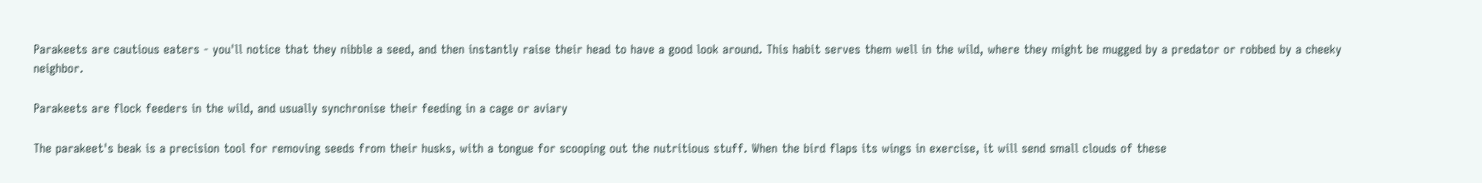Parakeets are cautious eaters - you'll notice that they nibble a seed, and then instantly raise their head to have a good look around. This habit serves them well in the wild, where they might be mugged by a predator or robbed by a cheeky neighbor.

Parakeets are flock feeders in the wild, and usually synchronise their feeding in a cage or aviary

The parakeet's beak is a precision tool for removing seeds from their husks, with a tongue for scooping out the nutritious stuff. When the bird flaps its wings in exercise, it will send small clouds of these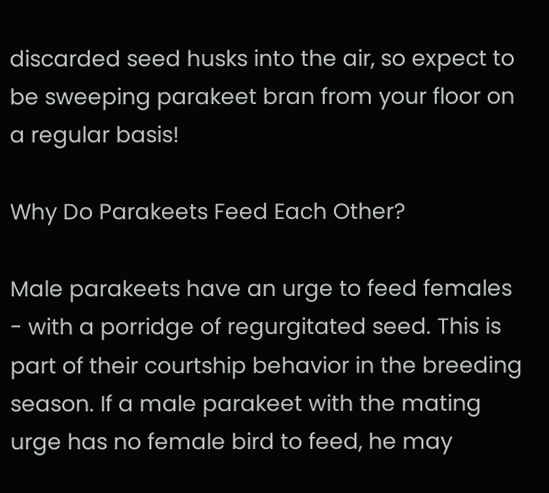discarded seed husks into the air, so expect to be sweeping parakeet bran from your floor on a regular basis!

Why Do Parakeets Feed Each Other?

Male parakeets have an urge to feed females - with a porridge of regurgitated seed. This is part of their courtship behavior in the breeding season. If a male parakeet with the mating urge has no female bird to feed, he may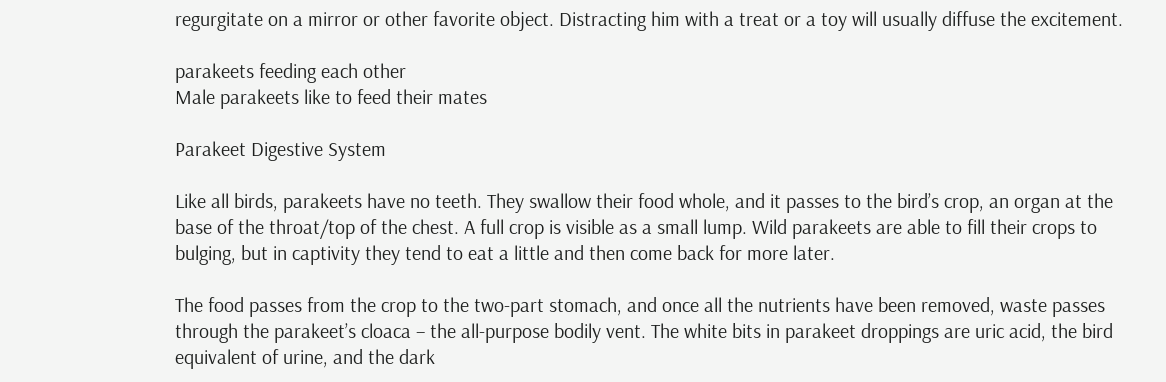regurgitate on a mirror or other favorite object. Distracting him with a treat or a toy will usually diffuse the excitement.

parakeets feeding each other
Male parakeets like to feed their mates

Parakeet Digestive System

Like all birds, parakeets have no teeth. They swallow their food whole, and it passes to the bird’s crop, an organ at the base of the throat/top of the chest. A full crop is visible as a small lump. Wild parakeets are able to fill their crops to bulging, but in captivity they tend to eat a little and then come back for more later.

The food passes from the crop to the two-part stomach, and once all the nutrients have been removed, waste passes through the parakeet’s cloaca – the all-purpose bodily vent. The white bits in parakeet droppings are uric acid, the bird equivalent of urine, and the dark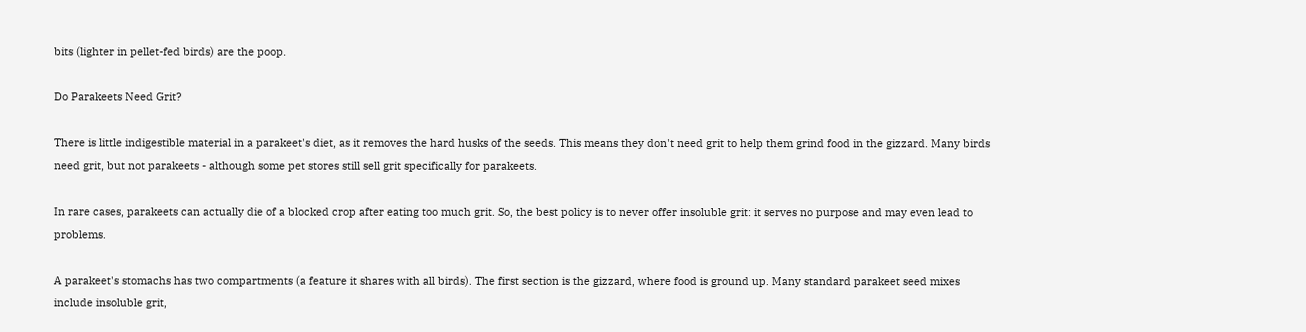bits (lighter in pellet-fed birds) are the poop.

Do Parakeets Need Grit?

There is little indigestible material in a parakeet's diet, as it removes the hard husks of the seeds. This means they don't need grit to help them grind food in the gizzard. Many birds need grit, but not parakeets - although some pet stores still sell grit specifically for parakeets.

In rare cases, parakeets can actually die of a blocked crop after eating too much grit. So, the best policy is to never offer insoluble grit: it serves no purpose and may even lead to problems.

A parakeet's stomachs has two compartments (a feature it shares with all birds). The first section is the gizzard, where food is ground up. Many standard parakeet seed mixes include insoluble grit,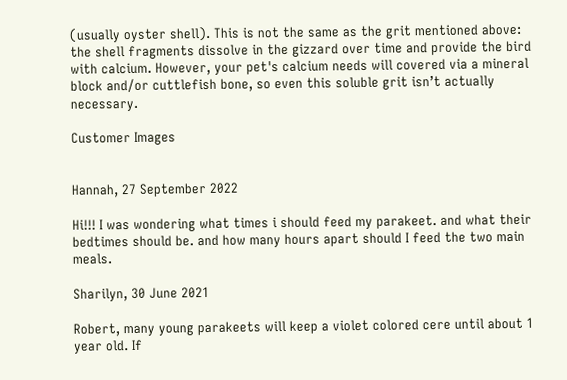(usually oyster shell). This is not the same as the grit mentioned above: the shell fragments dissolve in the gizzard over time and provide the bird with calcium. However, your pet's calcium needs will covered via a mineral block and/or cuttlefish bone, so even this soluble grit isn’t actually necessary.

Customer Images


Hannah, 27 September 2022

Hi!!! I was wondering what times i should feed my parakeet. and what their bedtimes should be. and how many hours apart should I feed the two main meals.

Sharilyn, 30 June 2021

Robert, many young parakeets will keep a violet colored cere until about 1 year old. If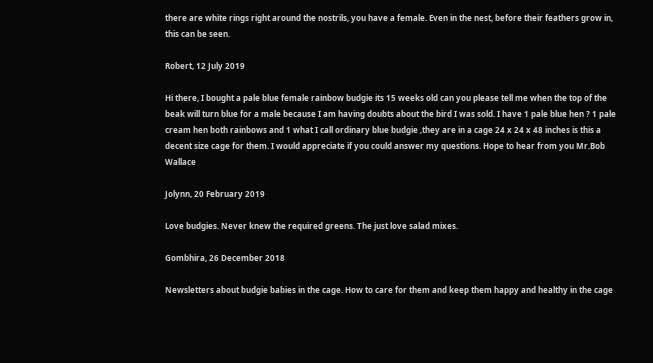there are white rings right around the nostrils, you have a female. Even in the nest, before their feathers grow in, this can be seen.

Robert, 12 July 2019

Hi there, I bought a pale blue female rainbow budgie its 15 weeks old can you please tell me when the top of the beak will turn blue for a male because I am having doubts about the bird I was sold. I have 1 pale blue hen ? 1 pale cream hen both rainbows and 1 what I call ordinary blue budgie ,they are in a cage 24 x 24 x 48 inches is this a decent size cage for them. I would appreciate if you could answer my questions. Hope to hear from you Mr.Bob Wallace

Jolynn, 20 February 2019

Love budgies. Never knew the required greens. The just love salad mixes.

Gombhira, 26 December 2018

Newsletters about budgie babies in the cage. How to care for them and keep them happy and healthy in the cage